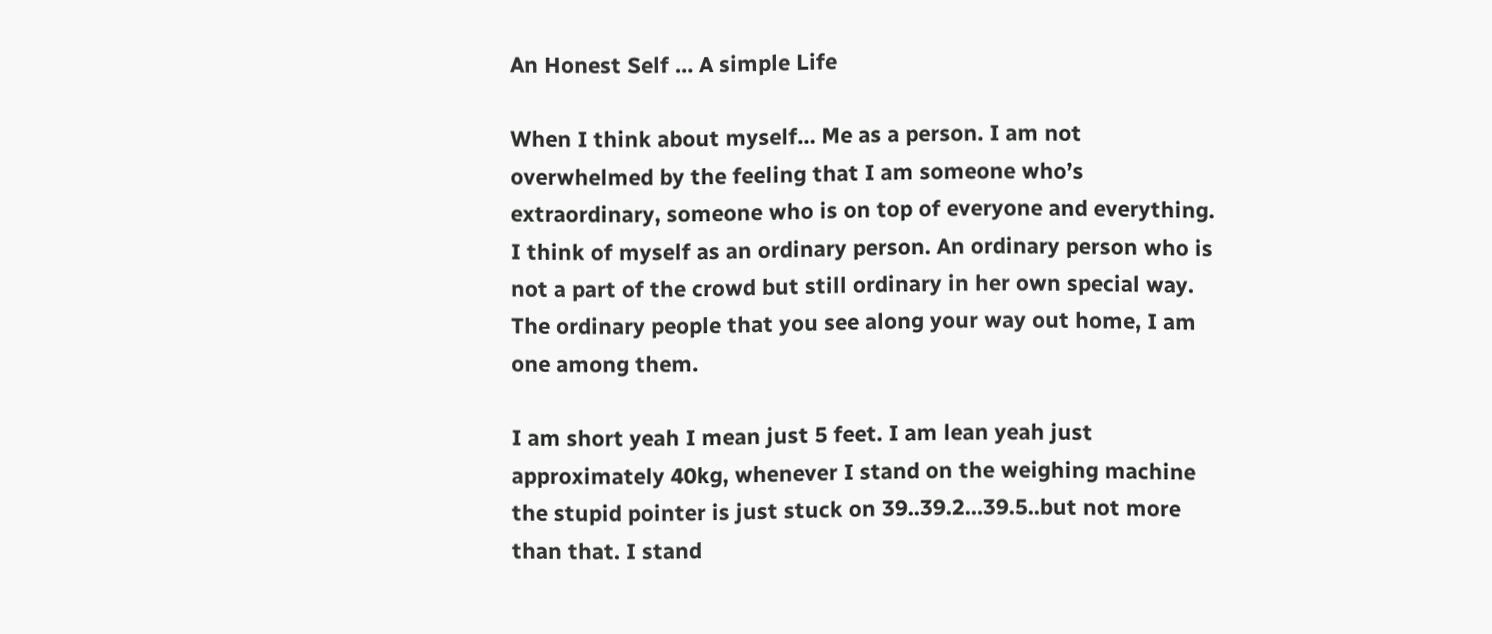An Honest Self … A simple Life

When I think about myself… Me as a person. I am not overwhelmed by the feeling that I am someone who’s extraordinary, someone who is on top of everyone and everything.
I think of myself as an ordinary person. An ordinary person who is not a part of the crowd but still ordinary in her own special way.
The ordinary people that you see along your way out home, I am one among them.

I am short yeah I mean just 5 feet. I am lean yeah just approximately 40kg, whenever I stand on the weighing machine the stupid pointer is just stuck on 39..39.2…39.5..but not more than that. I stand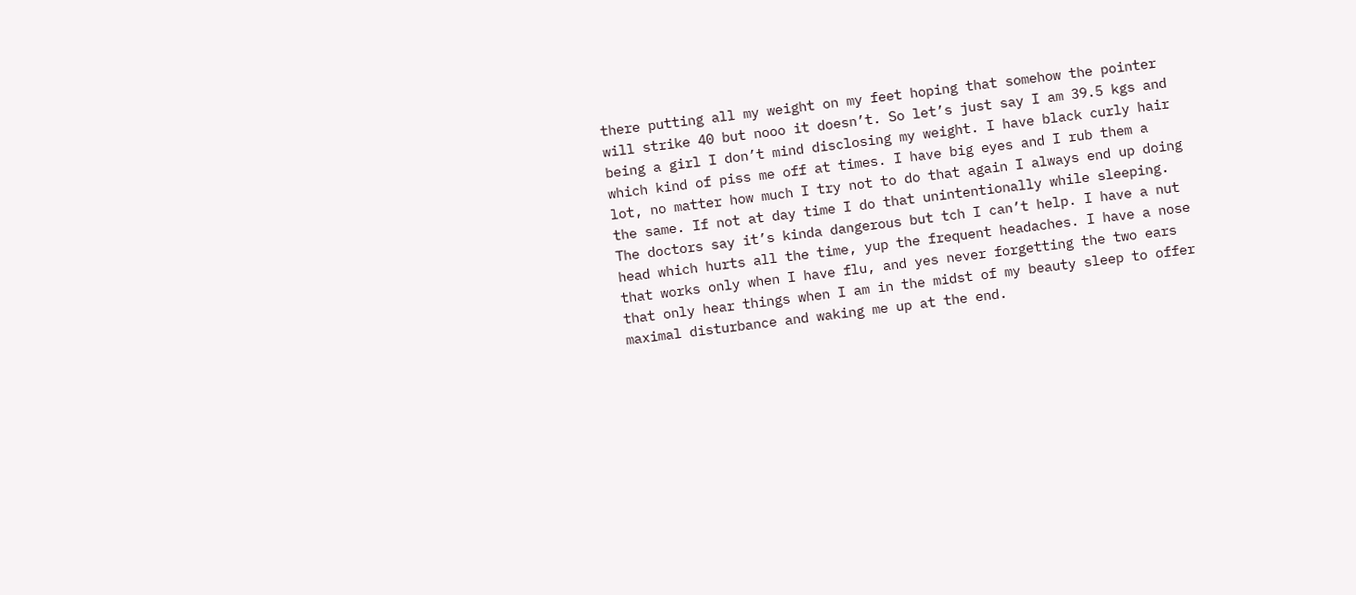there putting all my weight on my feet hoping that somehow the pointer will strike 40 but nooo it doesn’t. So let’s just say I am 39.5 kgs and being a girl I don’t mind disclosing my weight. I have black curly hair which kind of piss me off at times. I have big eyes and I rub them a lot, no matter how much I try not to do that again I always end up doing the same. If not at day time I do that unintentionally while sleeping. The doctors say it’s kinda dangerous but tch I can’t help. I have a nut head which hurts all the time, yup the frequent headaches. I have a nose that works only when I have flu, and yes never forgetting the two ears that only hear things when I am in the midst of my beauty sleep to offer maximal disturbance and waking me up at the end.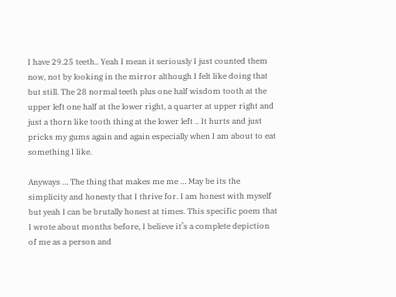I have 29.25 teeth.. Yeah I mean it seriously I just counted them now, not by looking in the mirror although I felt like doing that but still. The 28 normal teeth plus one half wisdom tooth at the upper left one half at the lower right, a quarter at upper right and just a thorn like tooth thing at the lower left .. It hurts and just pricks my gums again and again especially when I am about to eat something I like.

Anyways … The thing that makes me me … May be its the simplicity and honesty that I thrive for. I am honest with myself but yeah I can be brutally honest at times. This specific poem that I wrote about months before, I believe it’s a complete depiction of me as a person and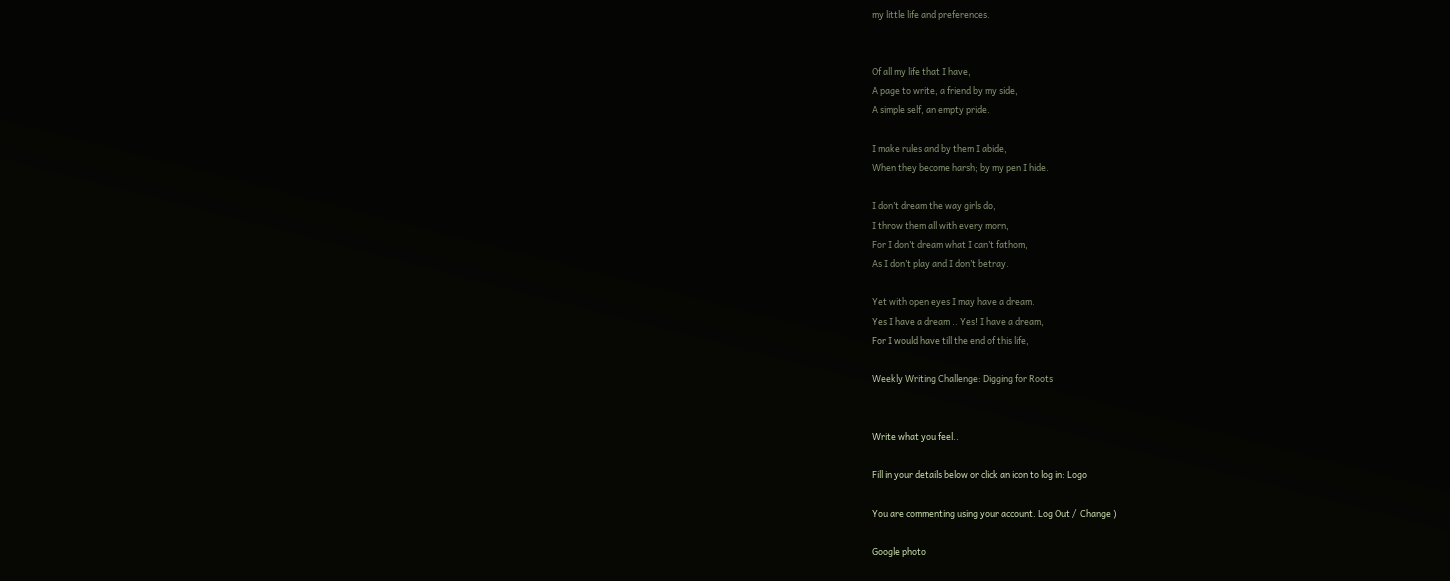my little life and preferences.


Of all my life that I have,
A page to write, a friend by my side,
A simple self, an empty pride.

I make rules and by them I abide,
When they become harsh; by my pen I hide.

I don’t dream the way girls do,
I throw them all with every morn,
For I don’t dream what I can’t fathom,
As I don’t play and I don’t betray.

Yet with open eyes I may have a dream.
Yes I have a dream .. Yes! I have a dream,
For I would have till the end of this life,

Weekly Writing Challenge: Digging for Roots


Write what you feel..

Fill in your details below or click an icon to log in: Logo

You are commenting using your account. Log Out /  Change )

Google photo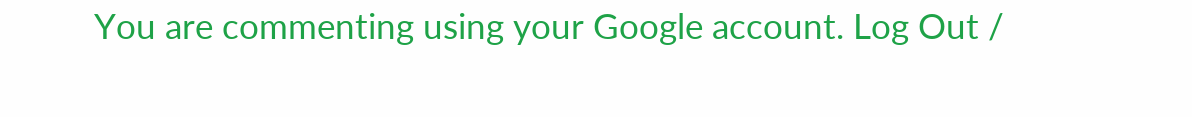You are commenting using your Google account. Log Out /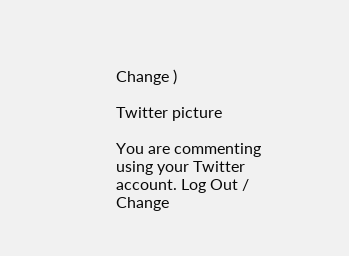Change )

Twitter picture

You are commenting using your Twitter account. Log Out /  Change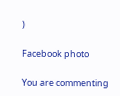)

Facebook photo

You are commenting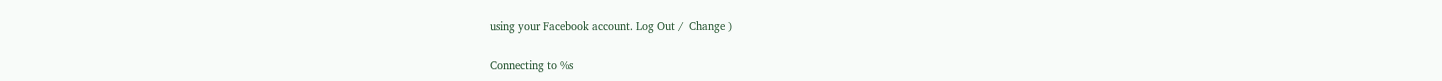using your Facebook account. Log Out /  Change )

Connecting to %s